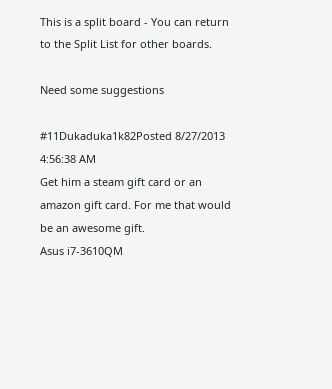This is a split board - You can return to the Split List for other boards.

Need some suggestions

#11Dukaduka1k82Posted 8/27/2013 4:56:38 AM
Get him a steam gift card or an amazon gift card. For me that would be an awesome gift.
Asus i7-3610QM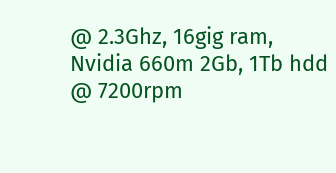@ 2.3Ghz, 16gig ram, Nvidia 660m 2Gb, 1Tb hdd @ 7200rpm